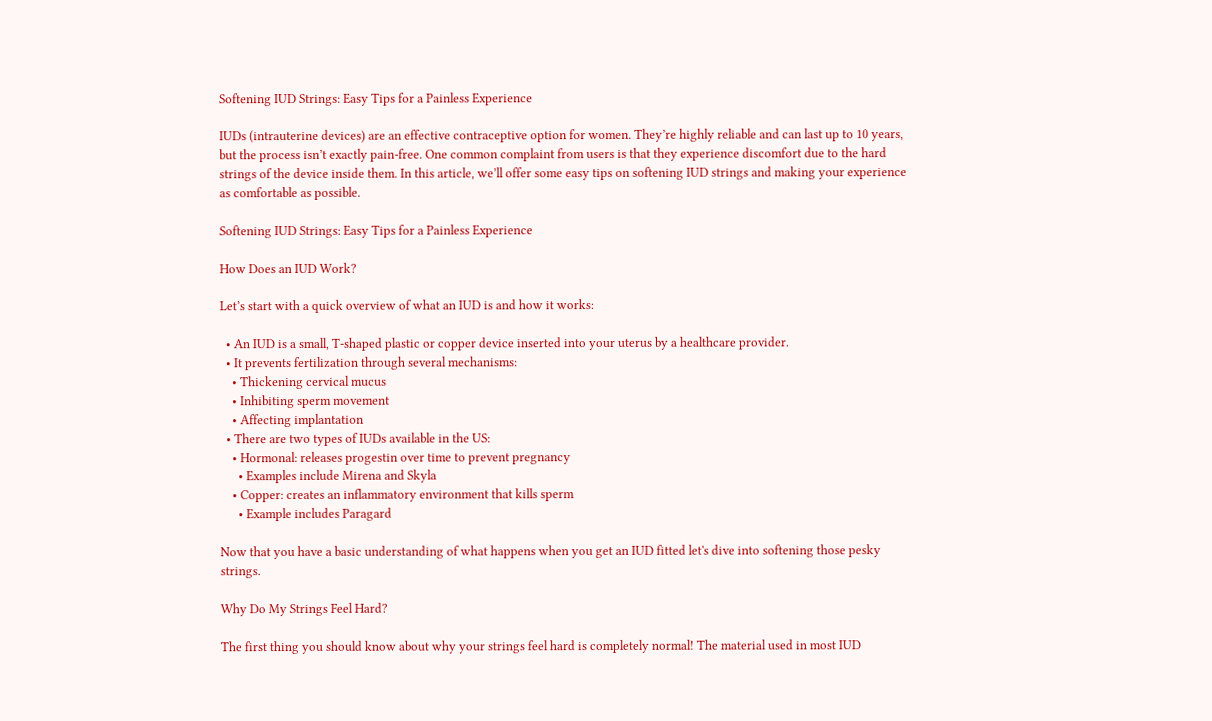Softening IUD Strings: Easy Tips for a Painless Experience

IUDs (intrauterine devices) are an effective contraceptive option for women. They’re highly reliable and can last up to 10 years, but the process isn’t exactly pain-free. One common complaint from users is that they experience discomfort due to the hard strings of the device inside them. In this article, we’ll offer some easy tips on softening IUD strings and making your experience as comfortable as possible.

Softening IUD Strings: Easy Tips for a Painless Experience

How Does an IUD Work?

Let’s start with a quick overview of what an IUD is and how it works:

  • An IUD is a small, T-shaped plastic or copper device inserted into your uterus by a healthcare provider.
  • It prevents fertilization through several mechanisms:
    • Thickening cervical mucus
    • Inhibiting sperm movement
    • Affecting implantation
  • There are two types of IUDs available in the US:
    • Hormonal: releases progestin over time to prevent pregnancy
      • Examples include Mirena and Skyla
    • Copper: creates an inflammatory environment that kills sperm
      • Example includes Paragard

Now that you have a basic understanding of what happens when you get an IUD fitted let's dive into softening those pesky strings.

Why Do My Strings Feel Hard?

The first thing you should know about why your strings feel hard is completely normal! The material used in most IUD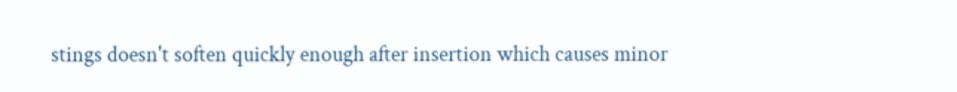stings doesn't soften quickly enough after insertion which causes minor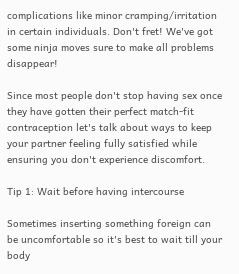complications like minor cramping/irritation in certain individuals. Don't fret! We've got some ninja moves sure to make all problems disappear!

Since most people don't stop having sex once they have gotten their perfect match-fit contraception let's talk about ways to keep your partner feeling fully satisfied while ensuring you don't experience discomfort.

Tip 1: Wait before having intercourse

Sometimes inserting something foreign can be uncomfortable so it's best to wait till your body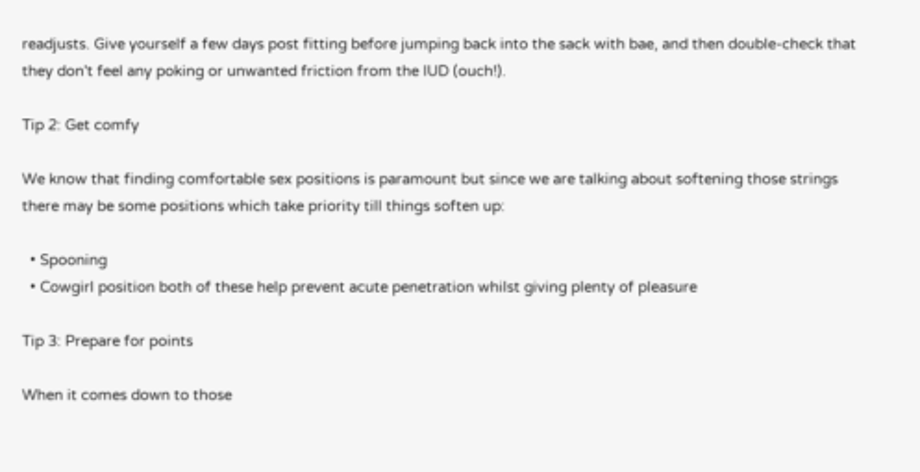readjusts. Give yourself a few days post fitting before jumping back into the sack with bae, and then double-check that they don't feel any poking or unwanted friction from the IUD (ouch!).

Tip 2: Get comfy

We know that finding comfortable sex positions is paramount but since we are talking about softening those strings there may be some positions which take priority till things soften up:

  • Spooning
  • Cowgirl position both of these help prevent acute penetration whilst giving plenty of pleasure

Tip 3: Prepare for points

When it comes down to those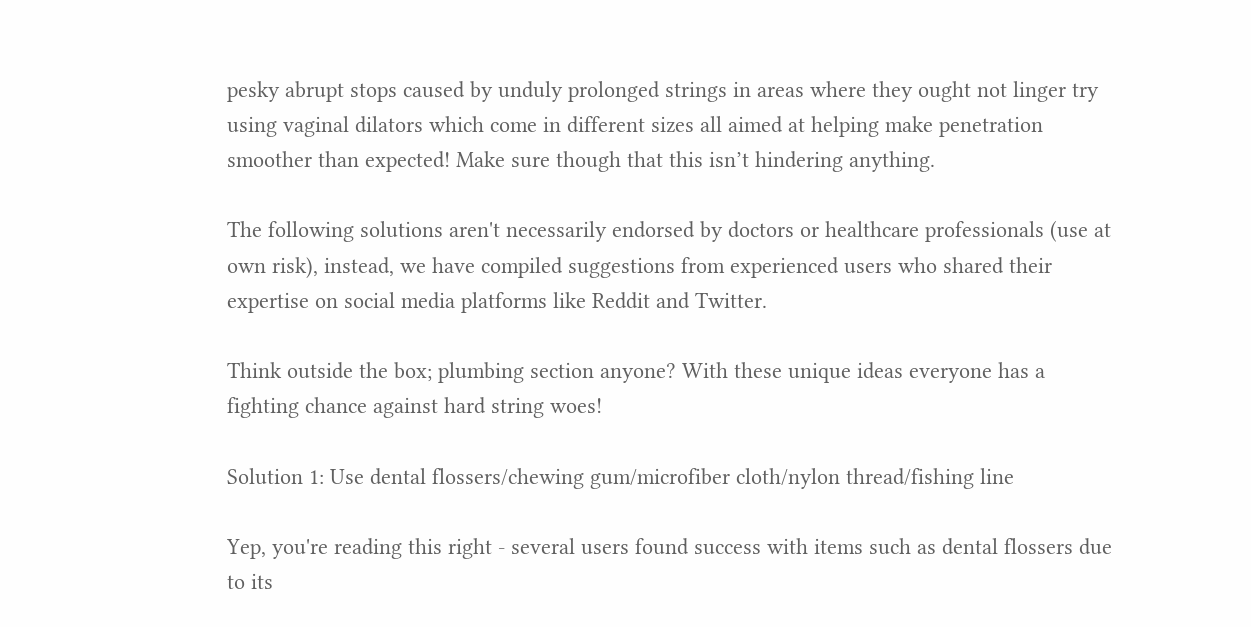pesky abrupt stops caused by unduly prolonged strings in areas where they ought not linger try using vaginal dilators which come in different sizes all aimed at helping make penetration smoother than expected! Make sure though that this isn’t hindering anything.

The following solutions aren't necessarily endorsed by doctors or healthcare professionals (use at own risk), instead, we have compiled suggestions from experienced users who shared their expertise on social media platforms like Reddit and Twitter.

Think outside the box; plumbing section anyone? With these unique ideas everyone has a fighting chance against hard string woes!

Solution 1: Use dental flossers/chewing gum/microfiber cloth/nylon thread/fishing line

Yep, you're reading this right - several users found success with items such as dental flossers due to its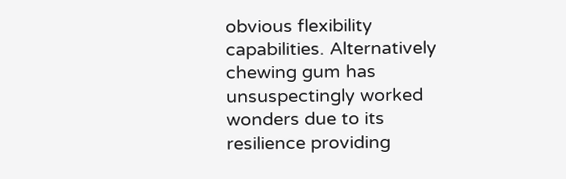obvious flexibility capabilities. Alternatively chewing gum has unsuspectingly worked wonders due to its resilience providing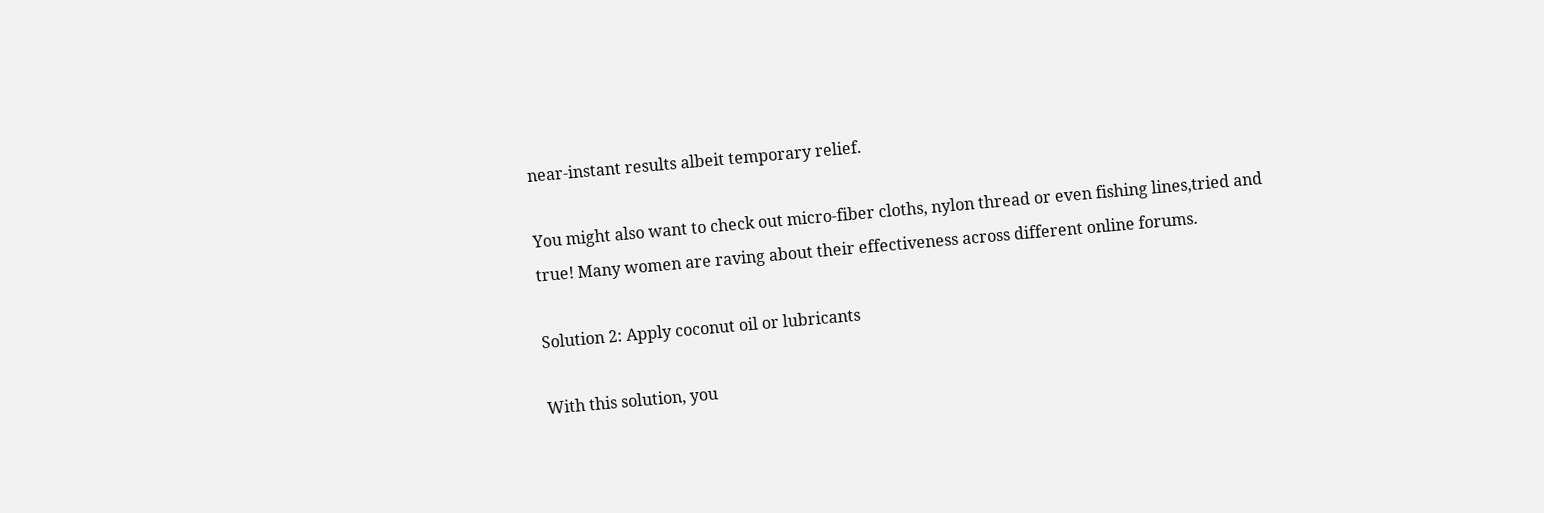near-instant results albeit temporary relief.

You might also want to check out micro-fiber cloths, nylon thread or even fishing lines,tried and true! Many women are raving about their effectiveness across different online forums.

Solution 2: Apply coconut oil or lubricants

With this solution, you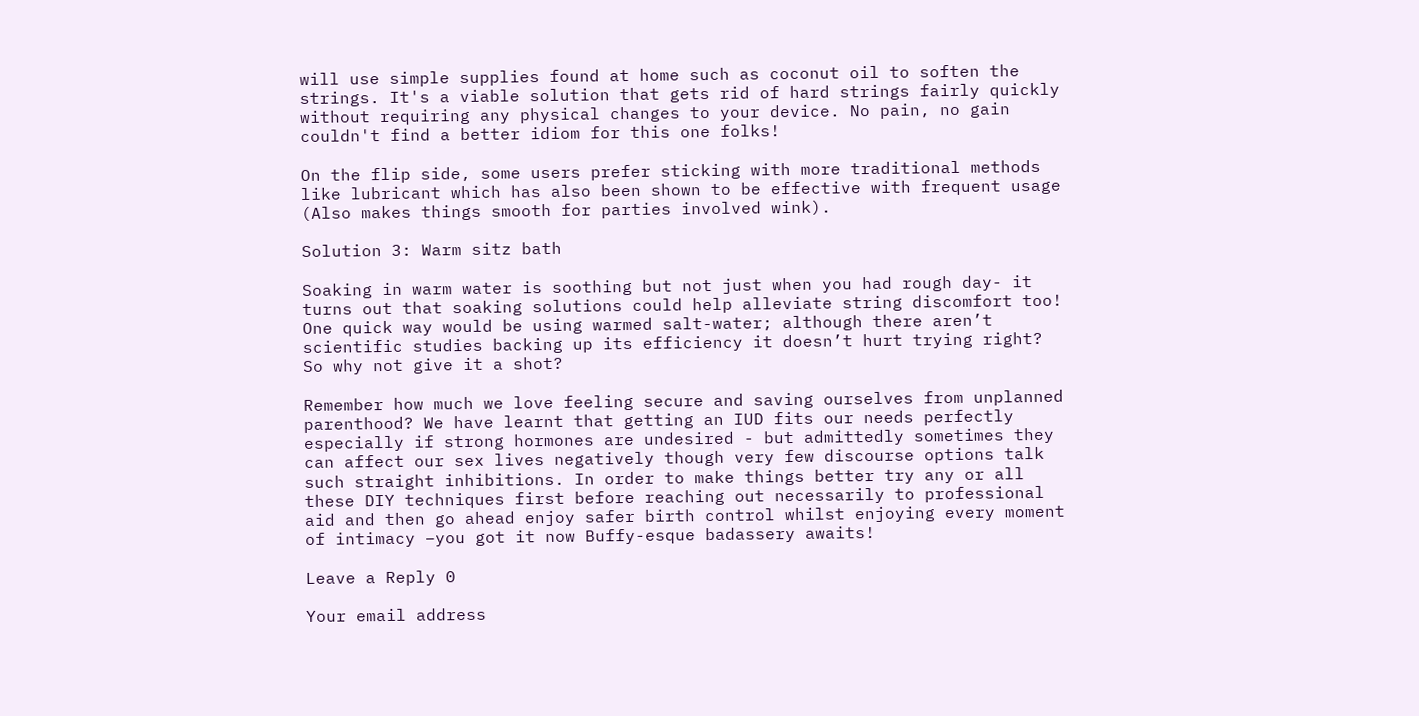will use simple supplies found at home such as coconut oil to soften the strings. It's a viable solution that gets rid of hard strings fairly quickly without requiring any physical changes to your device. No pain, no gain couldn't find a better idiom for this one folks!

On the flip side, some users prefer sticking with more traditional methods like lubricant which has also been shown to be effective with frequent usage (Also makes things smooth for parties involved wink).

Solution 3: Warm sitz bath

Soaking in warm water is soothing but not just when you had rough day- it turns out that soaking solutions could help alleviate string discomfort too! One quick way would be using warmed salt-water; although there aren’t scientific studies backing up its efficiency it doesn’t hurt trying right? So why not give it a shot?

Remember how much we love feeling secure and saving ourselves from unplanned parenthood? We have learnt that getting an IUD fits our needs perfectly especially if strong hormones are undesired - but admittedly sometimes they can affect our sex lives negatively though very few discourse options talk such straight inhibitions. In order to make things better try any or all these DIY techniques first before reaching out necessarily to professional aid and then go ahead enjoy safer birth control whilst enjoying every moment of intimacy –you got it now Buffy-esque badassery awaits!

Leave a Reply 0

Your email address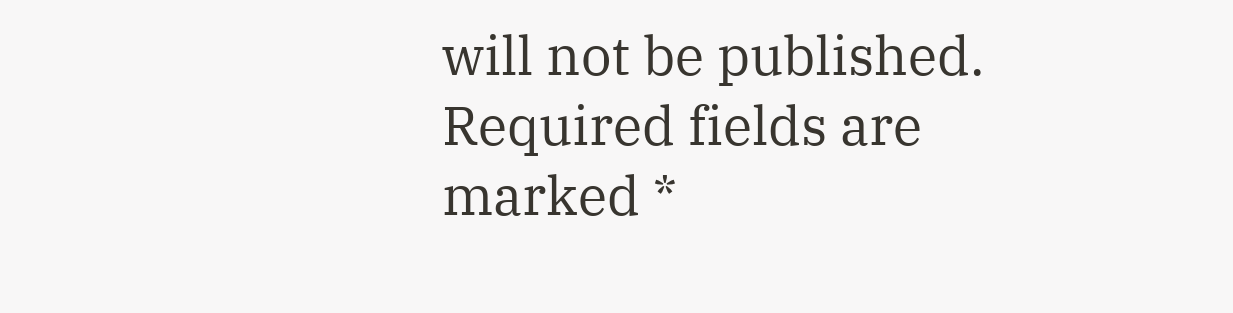will not be published. Required fields are marked *